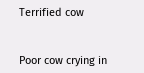Terrified cow


Poor cow crying in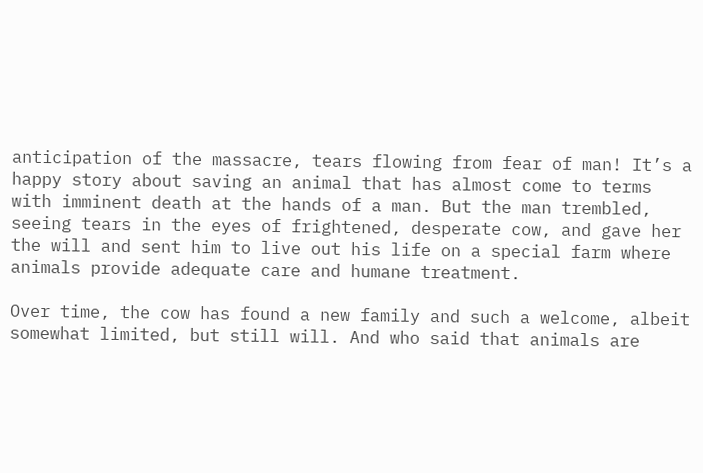anticipation of the massacre, tears flowing from fear of man! It’s a happy story about saving an animal that has almost come to terms with imminent death at the hands of a man. But the man trembled, seeing tears in the eyes of frightened, desperate cow, and gave her the will and sent him to live out his life on a special farm where animals provide adequate care and humane treatment.

Over time, the cow has found a new family and such a welcome, albeit somewhat limited, but still will. And who said that animals are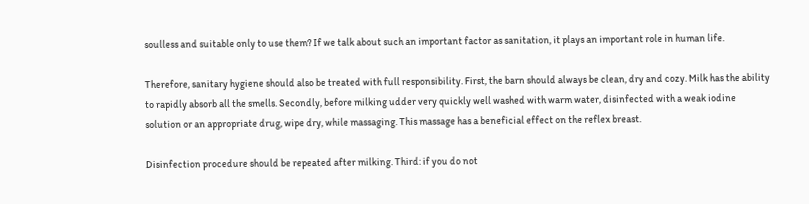soulless and suitable only to use them? If we talk about such an important factor as sanitation, it plays an important role in human life.

Therefore, sanitary hygiene should also be treated with full responsibility. First, the barn should always be clean, dry and cozy. Milk has the ability to rapidly absorb all the smells. Secondly, before milking udder very quickly well washed with warm water, disinfected with a weak iodine solution or an appropriate drug, wipe dry, while massaging. This massage has a beneficial effect on the reflex breast.

Disinfection procedure should be repeated after milking. Third: if you do not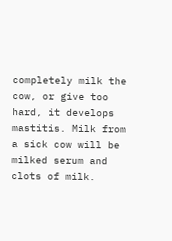completely milk the cow, or give too hard, it develops mastitis. Milk from a sick cow will be milked serum and clots of milk.